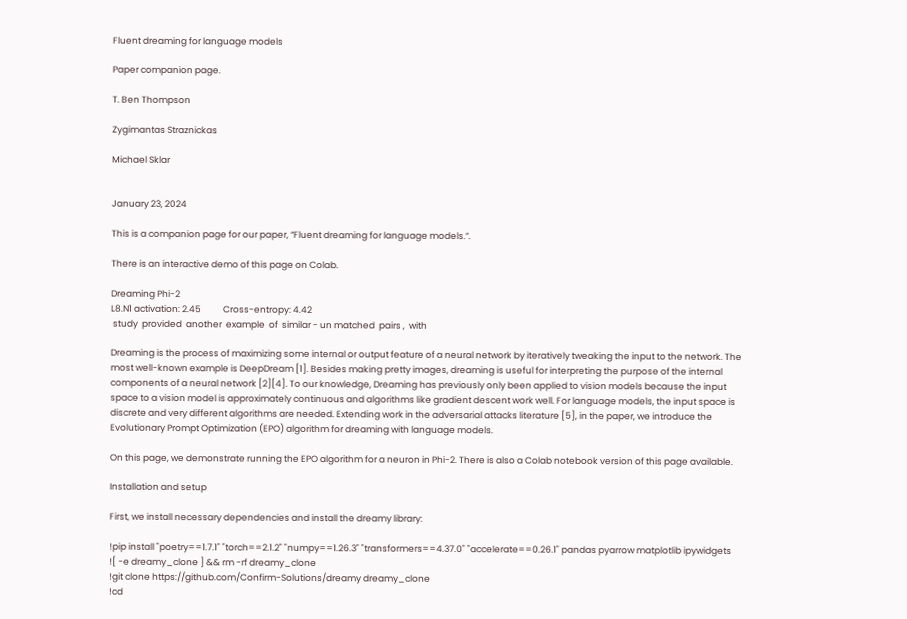Fluent dreaming for language models

Paper companion page.

T. Ben Thompson

Zygimantas Straznickas

Michael Sklar


January 23, 2024

This is a companion page for our paper, “Fluent dreaming for language models.”.

There is an interactive demo of this page on Colab.

Dreaming Phi-2
L8.N1 activation: 2.45           Cross-entropy: 4.42
 study  provided  another  example  of  similar - un matched  pairs ,  with

Dreaming is the process of maximizing some internal or output feature of a neural network by iteratively tweaking the input to the network. The most well-known example is DeepDream [1]. Besides making pretty images, dreaming is useful for interpreting the purpose of the internal components of a neural network [2][4]. To our knowledge, Dreaming has previously only been applied to vision models because the input space to a vision model is approximately continuous and algorithms like gradient descent work well. For language models, the input space is discrete and very different algorithms are needed. Extending work in the adversarial attacks literature [5], in the paper, we introduce the Evolutionary Prompt Optimization (EPO) algorithm for dreaming with language models.

On this page, we demonstrate running the EPO algorithm for a neuron in Phi-2. There is also a Colab notebook version of this page available.

Installation and setup

First, we install necessary dependencies and install the dreamy library:

!pip install "poetry==1.7.1" "torch==2.1.2" "numpy==1.26.3" "transformers==4.37.0" "accelerate==0.26.1" pandas pyarrow matplotlib ipywidgets
![ -e dreamy_clone ] && rm -rf dreamy_clone
!git clone https://github.com/Confirm-Solutions/dreamy dreamy_clone
!cd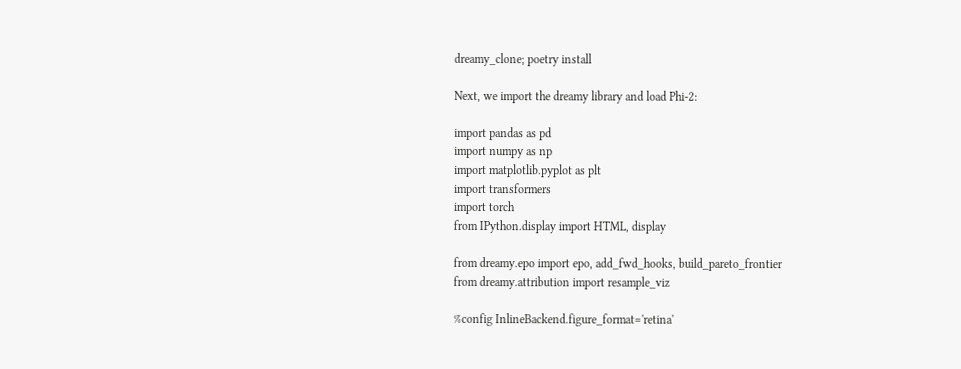dreamy_clone; poetry install

Next, we import the dreamy library and load Phi-2:

import pandas as pd
import numpy as np
import matplotlib.pyplot as plt
import transformers
import torch
from IPython.display import HTML, display

from dreamy.epo import epo, add_fwd_hooks, build_pareto_frontier
from dreamy.attribution import resample_viz

%config InlineBackend.figure_format='retina'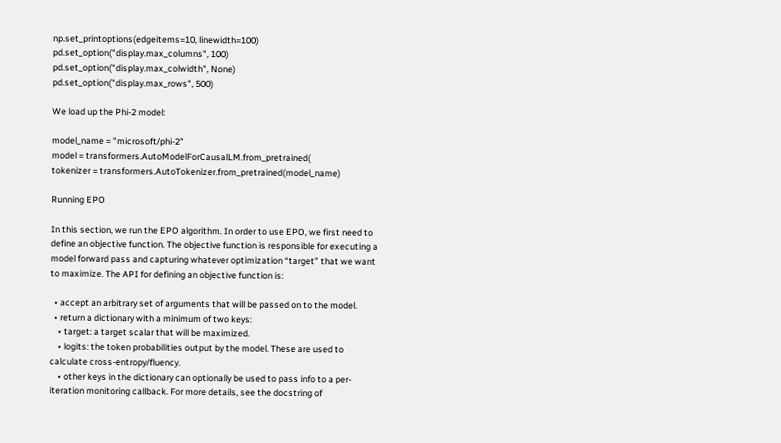np.set_printoptions(edgeitems=10, linewidth=100)
pd.set_option("display.max_columns", 100)
pd.set_option("display.max_colwidth", None)
pd.set_option("display.max_rows", 500)

We load up the Phi-2 model:

model_name = "microsoft/phi-2"
model = transformers.AutoModelForCausalLM.from_pretrained(
tokenizer = transformers.AutoTokenizer.from_pretrained(model_name)

Running EPO

In this section, we run the EPO algorithm. In order to use EPO, we first need to define an objective function. The objective function is responsible for executing a model forward pass and capturing whatever optimization “target” that we want to maximize. The API for defining an objective function is:

  • accept an arbitrary set of arguments that will be passed on to the model.
  • return a dictionary with a minimum of two keys:
    • target: a target scalar that will be maximized.
    • logits: the token probabilities output by the model. These are used to calculate cross-entropy/fluency.
    • other keys in the dictionary can optionally be used to pass info to a per-iteration monitoring callback. For more details, see the docstring of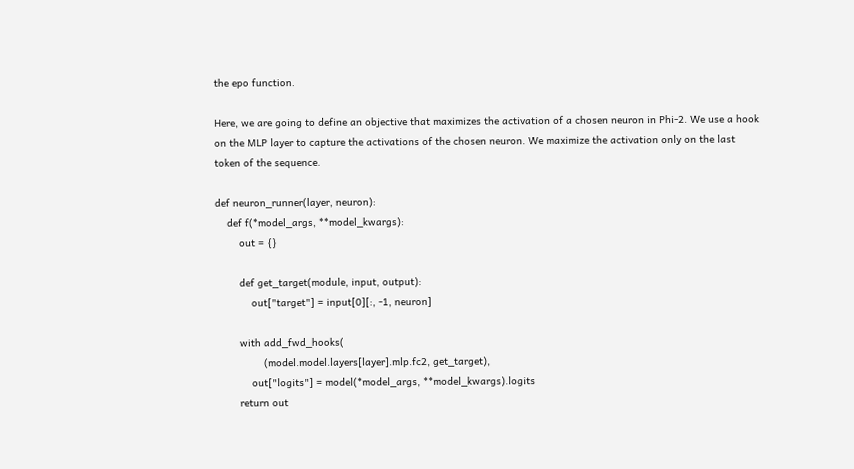the epo function.

Here, we are going to define an objective that maximizes the activation of a chosen neuron in Phi-2. We use a hook on the MLP layer to capture the activations of the chosen neuron. We maximize the activation only on the last token of the sequence.

def neuron_runner(layer, neuron):
    def f(*model_args, **model_kwargs):
        out = {}

        def get_target(module, input, output):
            out["target"] = input[0][:, -1, neuron]

        with add_fwd_hooks(
                (model.model.layers[layer].mlp.fc2, get_target),
            out["logits"] = model(*model_args, **model_kwargs).logits
        return out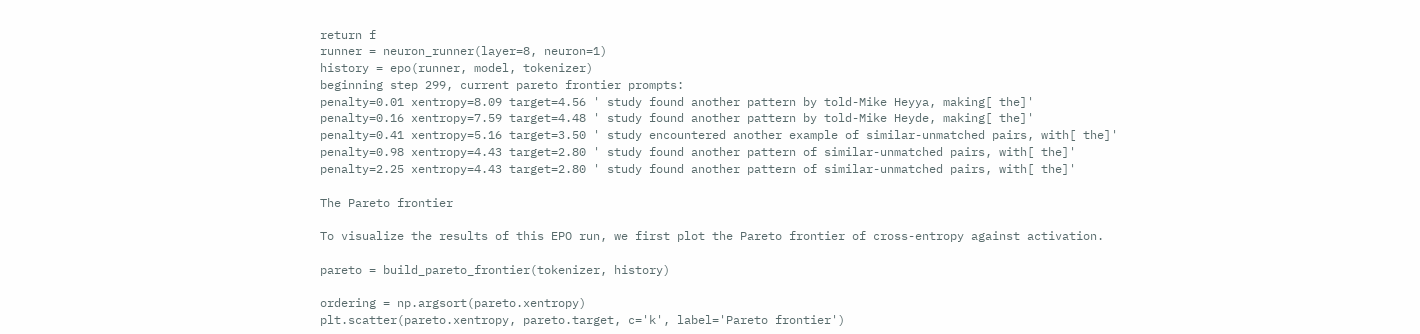return f
runner = neuron_runner(layer=8, neuron=1)
history = epo(runner, model, tokenizer)
beginning step 299, current pareto frontier prompts:
penalty=0.01 xentropy=8.09 target=4.56 ' study found another pattern by told-Mike Heyya, making[ the]'
penalty=0.16 xentropy=7.59 target=4.48 ' study found another pattern by told-Mike Heyde, making[ the]'
penalty=0.41 xentropy=5.16 target=3.50 ' study encountered another example of similar-unmatched pairs, with[ the]'
penalty=0.98 xentropy=4.43 target=2.80 ' study found another pattern of similar-unmatched pairs, with[ the]'
penalty=2.25 xentropy=4.43 target=2.80 ' study found another pattern of similar-unmatched pairs, with[ the]'

The Pareto frontier

To visualize the results of this EPO run, we first plot the Pareto frontier of cross-entropy against activation.

pareto = build_pareto_frontier(tokenizer, history)

ordering = np.argsort(pareto.xentropy)
plt.scatter(pareto.xentropy, pareto.target, c='k', label='Pareto frontier')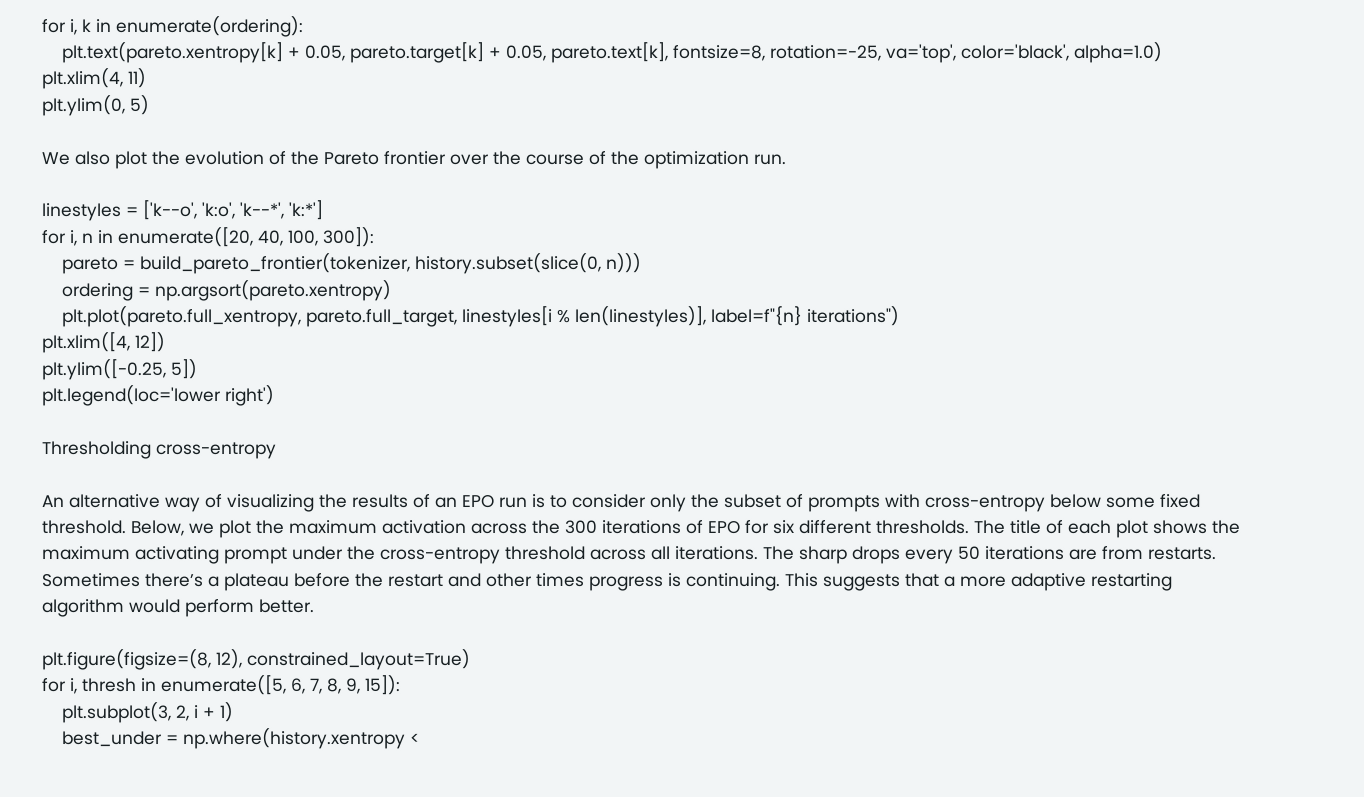for i, k in enumerate(ordering):
    plt.text(pareto.xentropy[k] + 0.05, pareto.target[k] + 0.05, pareto.text[k], fontsize=8, rotation=-25, va='top', color='black', alpha=1.0)
plt.xlim(4, 11)
plt.ylim(0, 5)

We also plot the evolution of the Pareto frontier over the course of the optimization run.

linestyles = ['k--o', 'k:o', 'k--*', 'k:*']
for i, n in enumerate([20, 40, 100, 300]):
    pareto = build_pareto_frontier(tokenizer, history.subset(slice(0, n)))
    ordering = np.argsort(pareto.xentropy)
    plt.plot(pareto.full_xentropy, pareto.full_target, linestyles[i % len(linestyles)], label=f"{n} iterations")
plt.xlim([4, 12])
plt.ylim([-0.25, 5])
plt.legend(loc='lower right')

Thresholding cross-entropy

An alternative way of visualizing the results of an EPO run is to consider only the subset of prompts with cross-entropy below some fixed threshold. Below, we plot the maximum activation across the 300 iterations of EPO for six different thresholds. The title of each plot shows the maximum activating prompt under the cross-entropy threshold across all iterations. The sharp drops every 50 iterations are from restarts. Sometimes there’s a plateau before the restart and other times progress is continuing. This suggests that a more adaptive restarting algorithm would perform better.

plt.figure(figsize=(8, 12), constrained_layout=True)
for i, thresh in enumerate([5, 6, 7, 8, 9, 15]):
    plt.subplot(3, 2, i + 1)
    best_under = np.where(history.xentropy <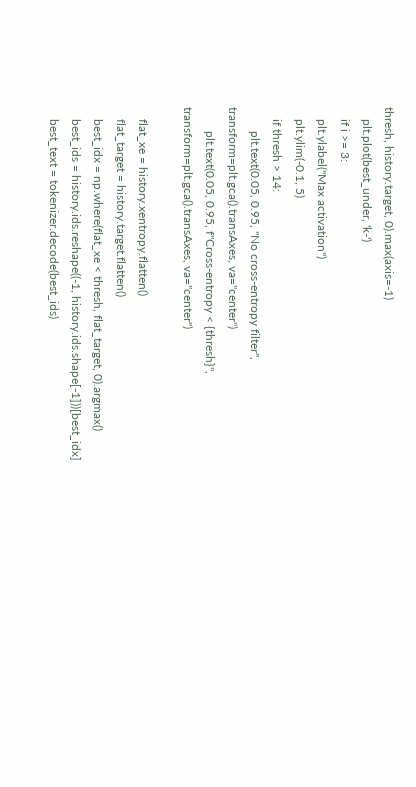thresh, history.target, 0).max(axis=-1)
    plt.plot(best_under, 'k-')
    if i >= 3:
    plt.ylabel("Max activation")
    plt.ylim(-0.1, 5)
    if thresh > 14:
        plt.text(0.05, 0.95, "No cross-entropy filter", transform=plt.gca().transAxes, va="center")
        plt.text(0.05, 0.95, f"Cross-entropy < {thresh}", transform=plt.gca().transAxes, va="center")

    flat_xe = history.xentropy.flatten()
    flat_target = history.target.flatten()
    best_idx = np.where(flat_xe < thresh, flat_target, 0).argmax()
    best_ids = history.ids.reshape((-1, history.ids.shape[-1]))[best_idx]
    best_text = tokenizer.decode(best_ids)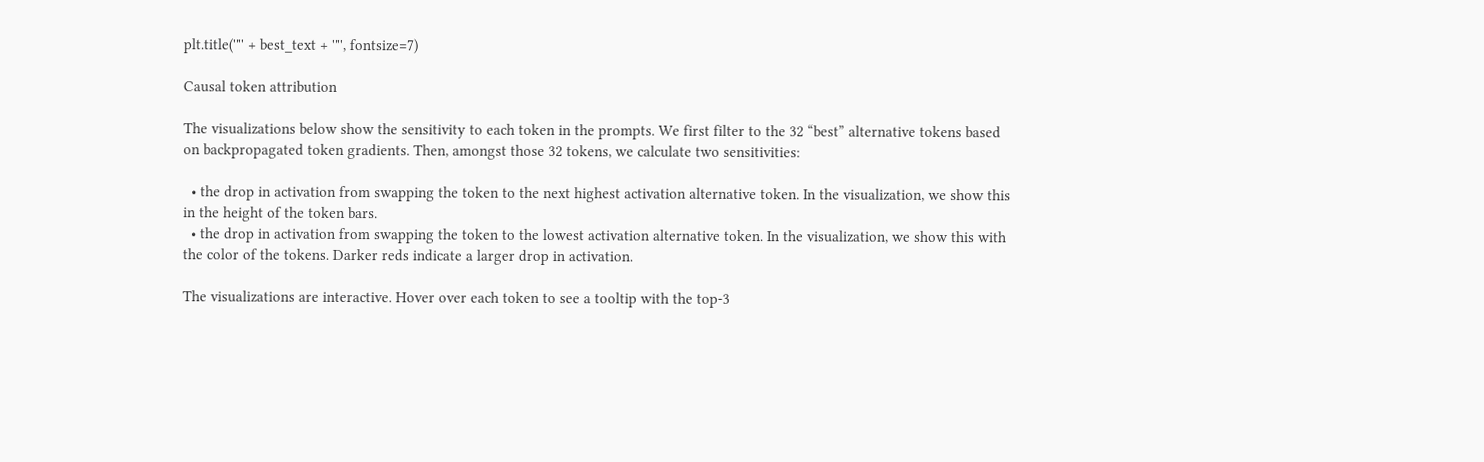plt.title('"' + best_text + '"', fontsize=7)

Causal token attribution

The visualizations below show the sensitivity to each token in the prompts. We first filter to the 32 “best” alternative tokens based on backpropagated token gradients. Then, amongst those 32 tokens, we calculate two sensitivities:

  • the drop in activation from swapping the token to the next highest activation alternative token. In the visualization, we show this in the height of the token bars.
  • the drop in activation from swapping the token to the lowest activation alternative token. In the visualization, we show this with the color of the tokens. Darker reds indicate a larger drop in activation.

The visualizations are interactive. Hover over each token to see a tooltip with the top-3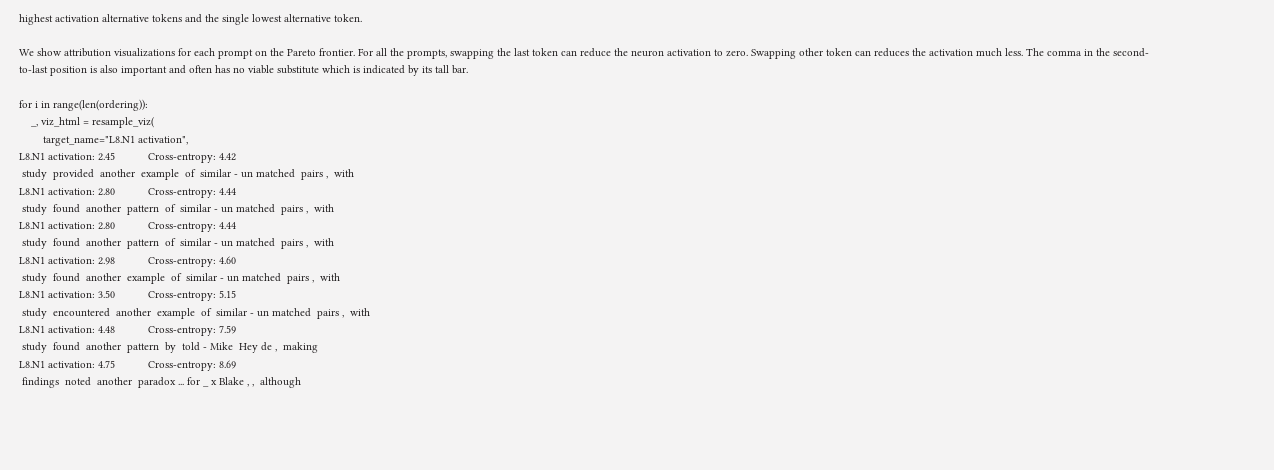highest activation alternative tokens and the single lowest alternative token.

We show attribution visualizations for each prompt on the Pareto frontier. For all the prompts, swapping the last token can reduce the neuron activation to zero. Swapping other token can reduces the activation much less. The comma in the second-to-last position is also important and often has no viable substitute which is indicated by its tall bar.

for i in range(len(ordering)):
    _, viz_html = resample_viz(
        target_name="L8.N1 activation",
L8.N1 activation: 2.45           Cross-entropy: 4.42
 study  provided  another  example  of  similar - un matched  pairs ,  with
L8.N1 activation: 2.80           Cross-entropy: 4.44
 study  found  another  pattern  of  similar - un matched  pairs ,  with
L8.N1 activation: 2.80           Cross-entropy: 4.44
 study  found  another  pattern  of  similar - un matched  pairs ,  with
L8.N1 activation: 2.98           Cross-entropy: 4.60
 study  found  another  example  of  similar - un matched  pairs ,  with
L8.N1 activation: 3.50           Cross-entropy: 5.15
 study  encountered  another  example  of  similar - un matched  pairs ,  with
L8.N1 activation: 4.48           Cross-entropy: 7.59
 study  found  another  pattern  by  told - Mike  Hey de ,  making
L8.N1 activation: 4.75           Cross-entropy: 8.69
 findings  noted  another  paradox ... for _ x Blake , ,  although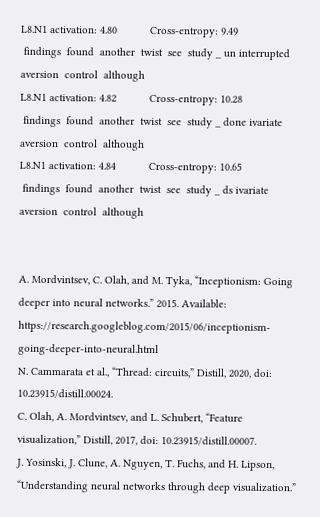L8.N1 activation: 4.80           Cross-entropy: 9.49
 findings  found  another  twist  see  study _ un interrupted  aversion  control  although
L8.N1 activation: 4.82           Cross-entropy: 10.28
 findings  found  another  twist  see  study _ done ivariate  aversion  control  although
L8.N1 activation: 4.84           Cross-entropy: 10.65
 findings  found  another  twist  see  study _ ds ivariate  aversion  control  although


A. Mordvintsev, C. Olah, and M. Tyka, “Inceptionism: Going deeper into neural networks.” 2015. Available: https://research.googleblog.com/2015/06/inceptionism-going-deeper-into-neural.html
N. Cammarata et al., “Thread: circuits,” Distill, 2020, doi: 10.23915/distill.00024.
C. Olah, A. Mordvintsev, and L. Schubert, “Feature visualization,” Distill, 2017, doi: 10.23915/distill.00007.
J. Yosinski, J. Clune, A. Nguyen, T. Fuchs, and H. Lipson, “Understanding neural networks through deep visualization.”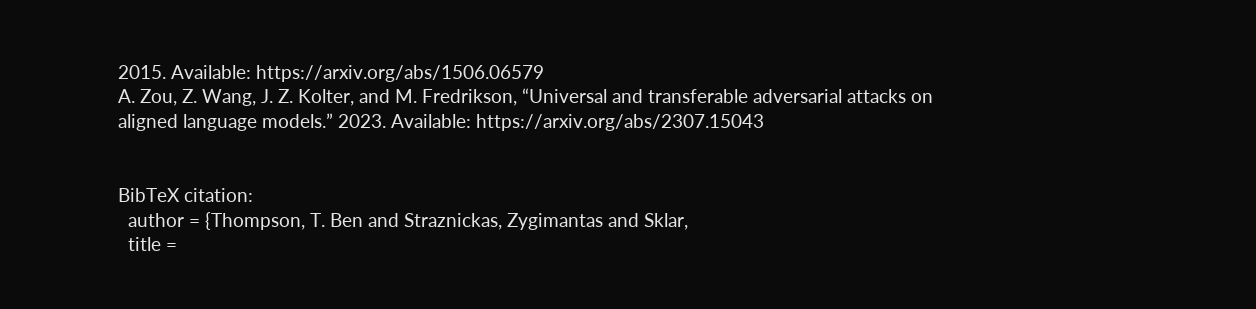2015. Available: https://arxiv.org/abs/1506.06579
A. Zou, Z. Wang, J. Z. Kolter, and M. Fredrikson, “Universal and transferable adversarial attacks on aligned language models.” 2023. Available: https://arxiv.org/abs/2307.15043


BibTeX citation:
  author = {Thompson, T. Ben and Straznickas, Zygimantas and Sklar,
  title =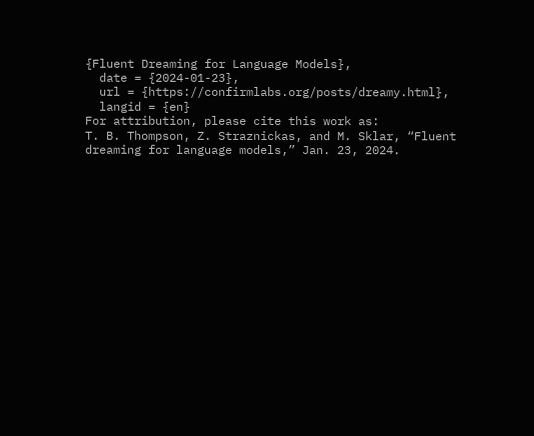{Fluent Dreaming for Language Models},
  date = {2024-01-23},
  url = {https://confirmlabs.org/posts/dreamy.html},
  langid = {en}
For attribution, please cite this work as:
T. B. Thompson, Z. Straznickas, and M. Sklar, “Fluent dreaming for language models,” Jan. 23, 2024.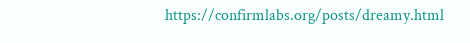https://confirmlabs.org/posts/dreamy.html